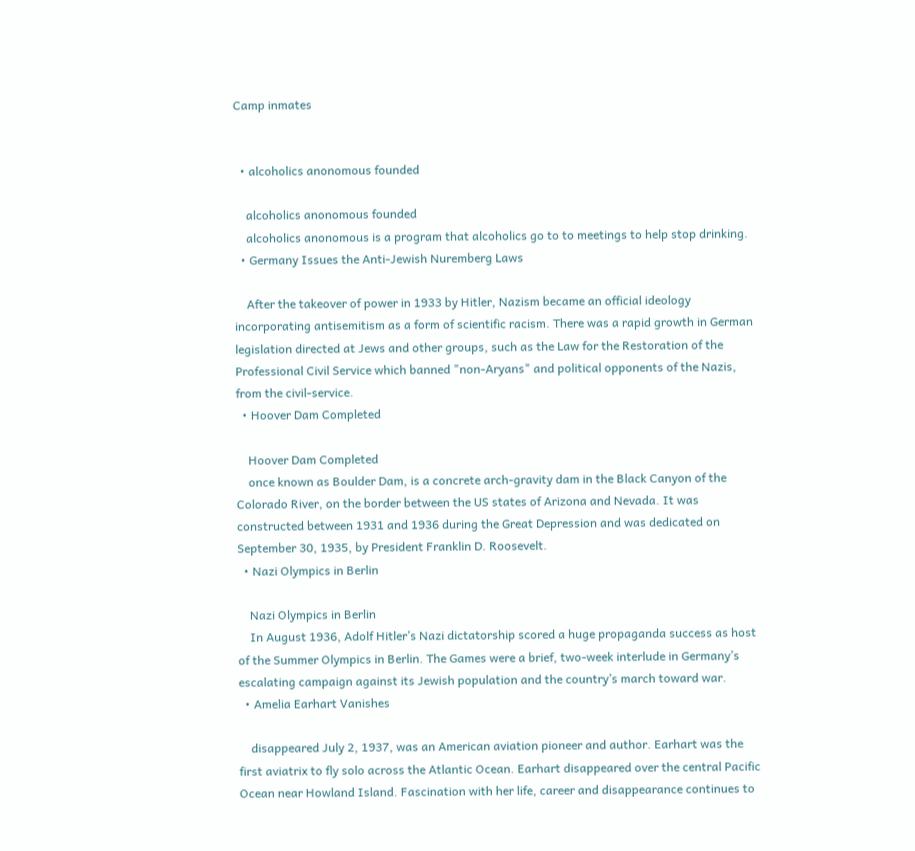Camp inmates


  • alcoholics anonomous founded

    alcoholics anonomous founded
    alcoholics anonomous is a program that alcoholics go to to meetings to help stop drinking.
  • Germany Issues the Anti-Jewish Nuremberg Laws

    After the takeover of power in 1933 by Hitler, Nazism became an official ideology incorporating antisemitism as a form of scientific racism. There was a rapid growth in German legislation directed at Jews and other groups, such as the Law for the Restoration of the Professional Civil Service which banned "non-Aryans" and political opponents of the Nazis, from the civil-service.
  • Hoover Dam Completed

    Hoover Dam Completed
    once known as Boulder Dam, is a concrete arch-gravity dam in the Black Canyon of the Colorado River, on the border between the US states of Arizona and Nevada. It was constructed between 1931 and 1936 during the Great Depression and was dedicated on September 30, 1935, by President Franklin D. Roosevelt.
  • Nazi Olympics in Berlin

    Nazi Olympics in Berlin
    In August 1936, Adolf Hitler’s Nazi dictatorship scored a huge propaganda success as host of the Summer Olympics in Berlin. The Games were a brief, two-week interlude in Germany’s escalating campaign against its Jewish population and the country’s march toward war.
  • Amelia Earhart Vanishes

    disappeared July 2, 1937, was an American aviation pioneer and author. Earhart was the first aviatrix to fly solo across the Atlantic Ocean. Earhart disappeared over the central Pacific Ocean near Howland Island. Fascination with her life, career and disappearance continues to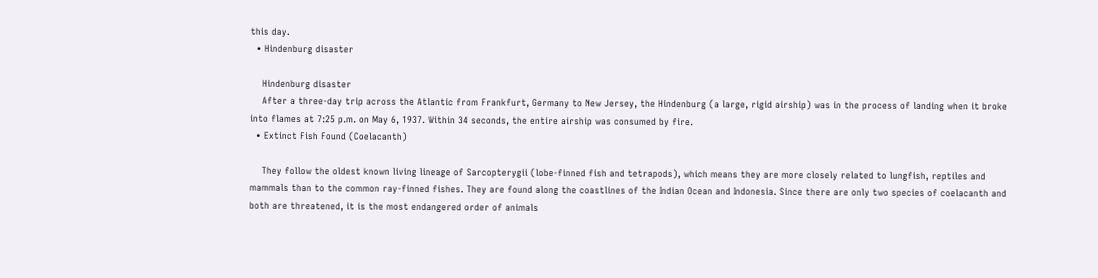this day.
  • Hindenburg disaster

    Hindenburg disaster
    After a three-day trip across the Atlantic from Frankfurt, Germany to New Jersey, the Hindenburg (a large, rigid airship) was in the process of landing when it broke into flames at 7:25 p.m. on May 6, 1937. Within 34 seconds, the entire airship was consumed by fire.
  • Extinct Fish Found (Coelacanth)

    They follow the oldest known living lineage of Sarcopterygii (lobe-finned fish and tetrapods), which means they are more closely related to lungfish, reptiles and mammals than to the common ray-finned fishes. They are found along the coastlines of the Indian Ocean and Indonesia. Since there are only two species of coelacanth and both are threatened, it is the most endangered order of animals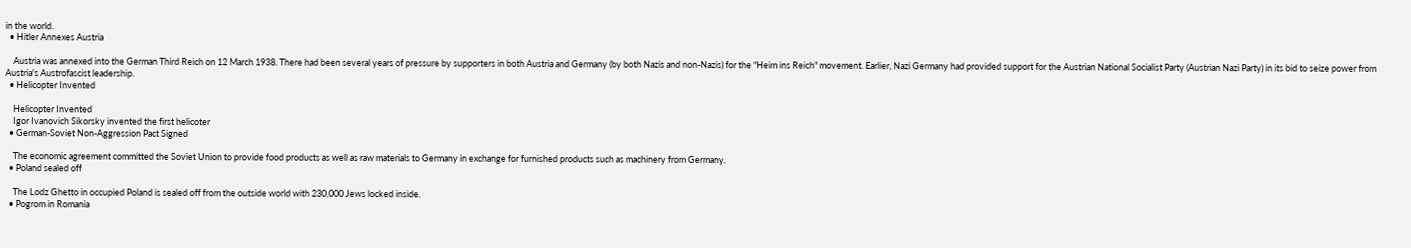in the world.
  • Hitler Annexes Austria

    Austria was annexed into the German Third Reich on 12 March 1938. There had been several years of pressure by supporters in both Austria and Germany (by both Nazis and non-Nazis) for the "Heim ins Reich" movement. Earlier, Nazi Germany had provided support for the Austrian National Socialist Party (Austrian Nazi Party) in its bid to seize power from Austria's Austrofascist leadership.
  • Helicopter Invented

    Helicopter Invented
    Igor Ivanovich Sikorsky invented the first helicoter
  • German-Soviet Non-Aggression Pact Signed

    The economic agreement committed the Soviet Union to provide food products as well as raw materials to Germany in exchange for furnished products such as machinery from Germany.
  • Poland sealed off

    The Lodz Ghetto in occupied Poland is sealed off from the outside world with 230,000 Jews locked inside.
  • Pogrom in Romania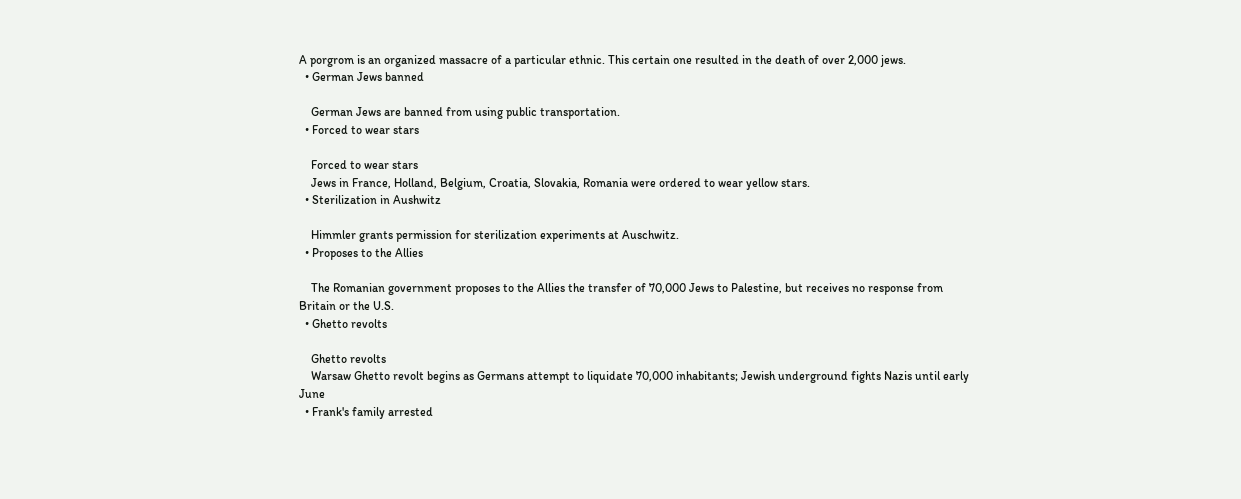A porgrom is an organized massacre of a particular ethnic. This certain one resulted in the death of over 2,000 jews.
  • German Jews banned

    German Jews are banned from using public transportation.
  • Forced to wear stars

    Forced to wear stars
    Jews in France, Holland, Belgium, Croatia, Slovakia, Romania were ordered to wear yellow stars.
  • Sterilization in Aushwitz

    Himmler grants permission for sterilization experiments at Auschwitz.
  • Proposes to the Allies

    The Romanian government proposes to the Allies the transfer of 70,000 Jews to Palestine, but receives no response from Britain or the U.S.
  • Ghetto revolts

    Ghetto revolts
    Warsaw Ghetto revolt begins as Germans attempt to liquidate 70,000 inhabitants; Jewish underground fights Nazis until early June
  • Frank's family arrested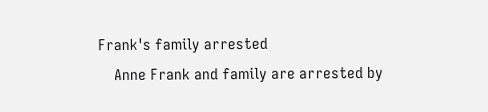Frank's family arrested
    Anne Frank and family are arrested by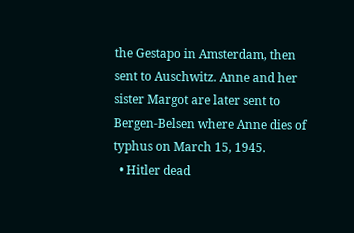the Gestapo in Amsterdam, then sent to Auschwitz. Anne and her sister Margot are later sent to Bergen-Belsen where Anne dies of typhus on March 15, 1945.
  • Hitler dead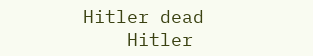Hitler dead
    Hitler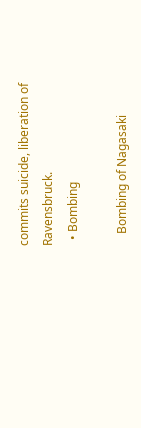commits suicide, liberation of Ravensbruck.
  • Bombing

    Bombing of Nagasaki